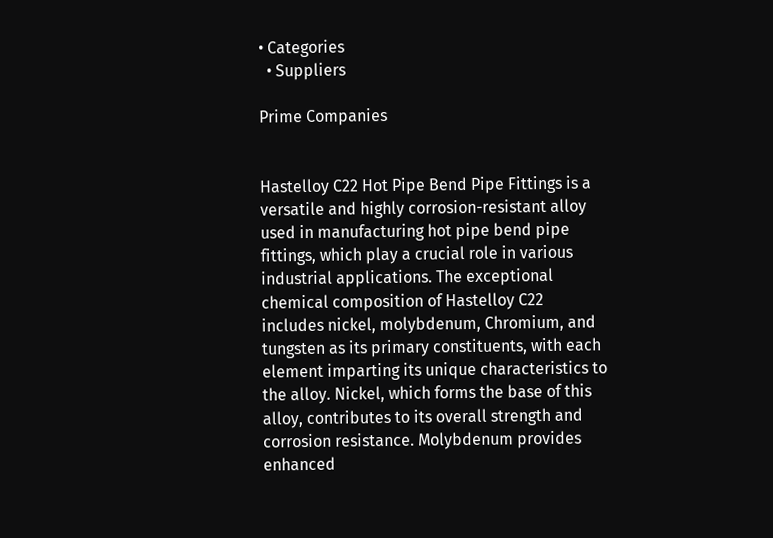• Categories
  • Suppliers

Prime Companies


Hastelloy C22 Hot Pipe Bend Pipe Fittings is a versatile and highly corrosion-resistant alloy used in manufacturing hot pipe bend pipe fittings, which play a crucial role in various industrial applications. The exceptional chemical composition of Hastelloy C22 includes nickel, molybdenum, Chromium, and tungsten as its primary constituents, with each element imparting its unique characteristics to the alloy. Nickel, which forms the base of this alloy, contributes to its overall strength and corrosion resistance. Molybdenum provides enhanced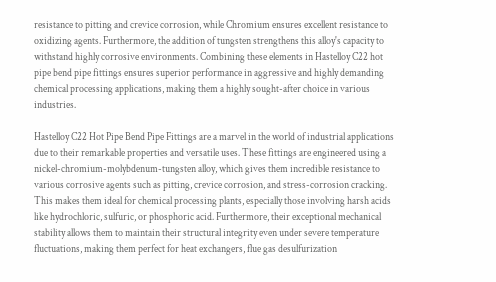resistance to pitting and crevice corrosion, while Chromium ensures excellent resistance to oxidizing agents. Furthermore, the addition of tungsten strengthens this alloy's capacity to withstand highly corrosive environments. Combining these elements in Hastelloy C22 hot pipe bend pipe fittings ensures superior performance in aggressive and highly demanding chemical processing applications, making them a highly sought-after choice in various industries.

Hastelloy C22 Hot Pipe Bend Pipe Fittings are a marvel in the world of industrial applications due to their remarkable properties and versatile uses. These fittings are engineered using a nickel-chromium-molybdenum-tungsten alloy, which gives them incredible resistance to various corrosive agents such as pitting, crevice corrosion, and stress-corrosion cracking. This makes them ideal for chemical processing plants, especially those involving harsh acids like hydrochloric, sulfuric, or phosphoric acid. Furthermore, their exceptional mechanical stability allows them to maintain their structural integrity even under severe temperature fluctuations, making them perfect for heat exchangers, flue gas desulfurization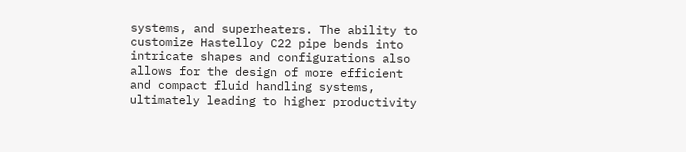systems, and superheaters. The ability to customize Hastelloy C22 pipe bends into intricate shapes and configurations also allows for the design of more efficient and compact fluid handling systems, ultimately leading to higher productivity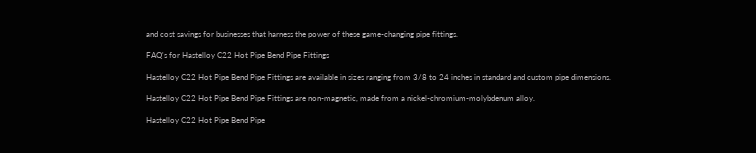and cost savings for businesses that harness the power of these game-changing pipe fittings.

FAQ's for Hastelloy C22 Hot Pipe Bend Pipe Fittings

Hastelloy C22 Hot Pipe Bend Pipe Fittings are available in sizes ranging from 3/8 to 24 inches in standard and custom pipe dimensions.

Hastelloy C22 Hot Pipe Bend Pipe Fittings are non-magnetic, made from a nickel-chromium-molybdenum alloy.

Hastelloy C22 Hot Pipe Bend Pipe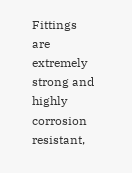Fittings are extremely strong and highly corrosion resistant,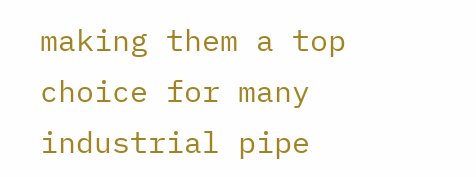making them a top choice for many industrial pipe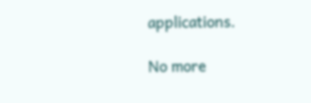applications.

No more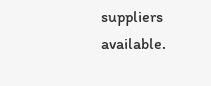suppliers available.